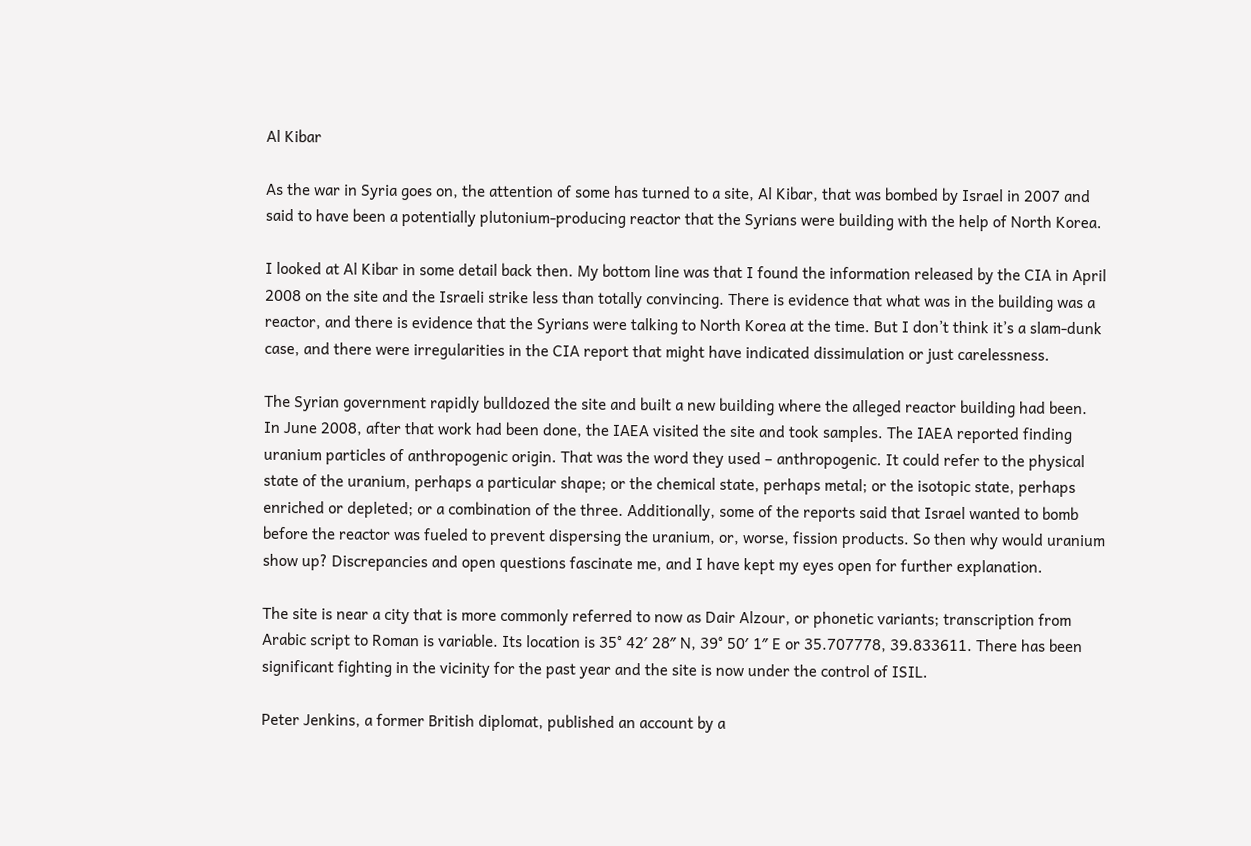Al Kibar

As the war in Syria goes on, the attention of some has turned to a site, Al Kibar, that was bombed by Israel in 2007 and said to have been a potentially plutonium-producing reactor that the Syrians were building with the help of North Korea.

I looked at Al Kibar in some detail back then. My bottom line was that I found the information released by the CIA in April 2008 on the site and the Israeli strike less than totally convincing. There is evidence that what was in the building was a reactor, and there is evidence that the Syrians were talking to North Korea at the time. But I don’t think it’s a slam-dunk case, and there were irregularities in the CIA report that might have indicated dissimulation or just carelessness.

The Syrian government rapidly bulldozed the site and built a new building where the alleged reactor building had been. In June 2008, after that work had been done, the IAEA visited the site and took samples. The IAEA reported finding uranium particles of anthropogenic origin. That was the word they used – anthropogenic. It could refer to the physical state of the uranium, perhaps a particular shape; or the chemical state, perhaps metal; or the isotopic state, perhaps enriched or depleted; or a combination of the three. Additionally, some of the reports said that Israel wanted to bomb before the reactor was fueled to prevent dispersing the uranium, or, worse, fission products. So then why would uranium show up? Discrepancies and open questions fascinate me, and I have kept my eyes open for further explanation.

The site is near a city that is more commonly referred to now as Dair Alzour, or phonetic variants; transcription from Arabic script to Roman is variable. Its location is 35° 42′ 28″ N, 39° 50′ 1″ E or 35.707778, 39.833611. There has been significant fighting in the vicinity for the past year and the site is now under the control of ISIL.

Peter Jenkins, a former British diplomat, published an account by a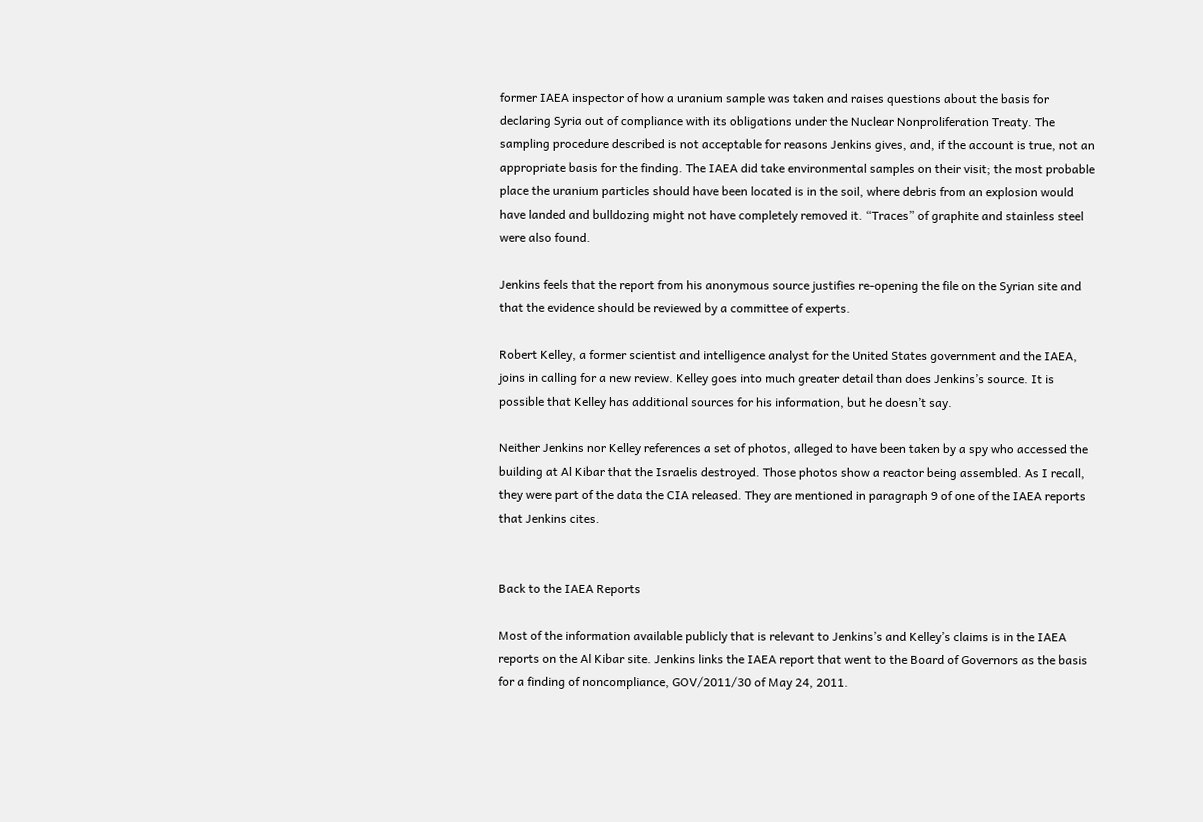former IAEA inspector of how a uranium sample was taken and raises questions about the basis for declaring Syria out of compliance with its obligations under the Nuclear Nonproliferation Treaty. The sampling procedure described is not acceptable for reasons Jenkins gives, and, if the account is true, not an appropriate basis for the finding. The IAEA did take environmental samples on their visit; the most probable place the uranium particles should have been located is in the soil, where debris from an explosion would have landed and bulldozing might not have completely removed it. “Traces” of graphite and stainless steel were also found.

Jenkins feels that the report from his anonymous source justifies re-opening the file on the Syrian site and that the evidence should be reviewed by a committee of experts.

Robert Kelley, a former scientist and intelligence analyst for the United States government and the IAEA, joins in calling for a new review. Kelley goes into much greater detail than does Jenkins’s source. It is possible that Kelley has additional sources for his information, but he doesn’t say.

Neither Jenkins nor Kelley references a set of photos, alleged to have been taken by a spy who accessed the building at Al Kibar that the Israelis destroyed. Those photos show a reactor being assembled. As I recall, they were part of the data the CIA released. They are mentioned in paragraph 9 of one of the IAEA reports that Jenkins cites.


Back to the IAEA Reports

Most of the information available publicly that is relevant to Jenkins’s and Kelley’s claims is in the IAEA reports on the Al Kibar site. Jenkins links the IAEA report that went to the Board of Governors as the basis for a finding of noncompliance, GOV/2011/30 of May 24, 2011.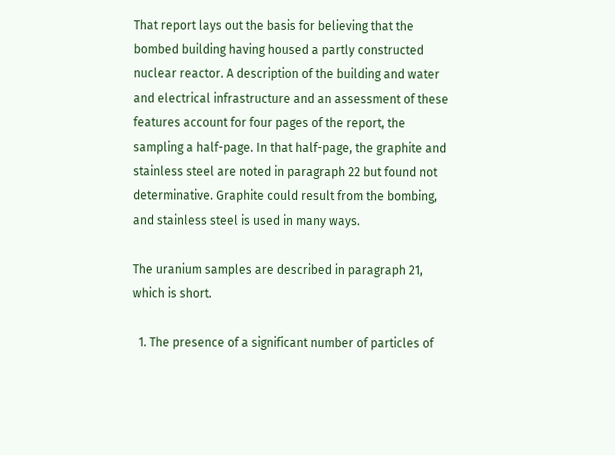That report lays out the basis for believing that the bombed building having housed a partly constructed nuclear reactor. A description of the building and water and electrical infrastructure and an assessment of these features account for four pages of the report, the sampling a half-page. In that half-page, the graphite and stainless steel are noted in paragraph 22 but found not determinative. Graphite could result from the bombing, and stainless steel is used in many ways.

The uranium samples are described in paragraph 21, which is short.

  1. The presence of a significant number of particles of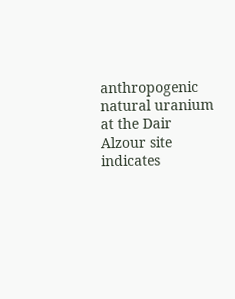anthropogenic natural uranium at the Dair Alzour site indicates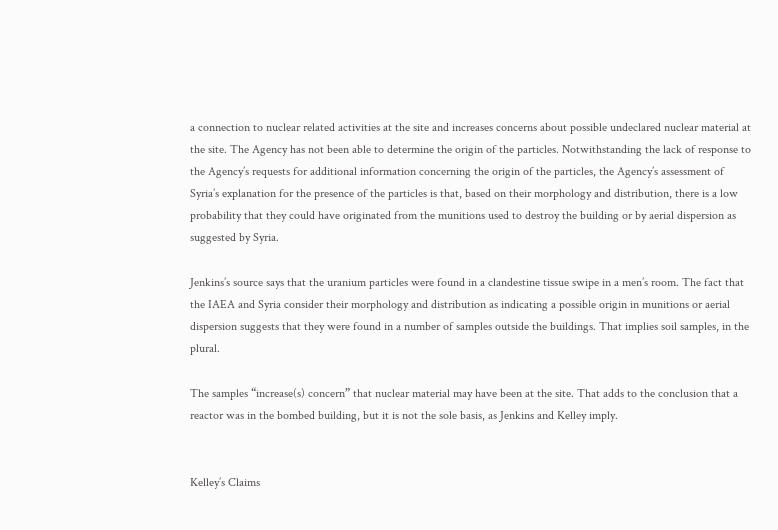a connection to nuclear related activities at the site and increases concerns about possible undeclared nuclear material at the site. The Agency has not been able to determine the origin of the particles. Notwithstanding the lack of response to the Agency’s requests for additional information concerning the origin of the particles, the Agency’s assessment of Syria’s explanation for the presence of the particles is that, based on their morphology and distribution, there is a low probability that they could have originated from the munitions used to destroy the building or by aerial dispersion as suggested by Syria.

Jenkins’s source says that the uranium particles were found in a clandestine tissue swipe in a men’s room. The fact that the IAEA and Syria consider their morphology and distribution as indicating a possible origin in munitions or aerial dispersion suggests that they were found in a number of samples outside the buildings. That implies soil samples, in the plural.

The samples “increase(s) concern” that nuclear material may have been at the site. That adds to the conclusion that a reactor was in the bombed building, but it is not the sole basis, as Jenkins and Kelley imply.


Kelley’s Claims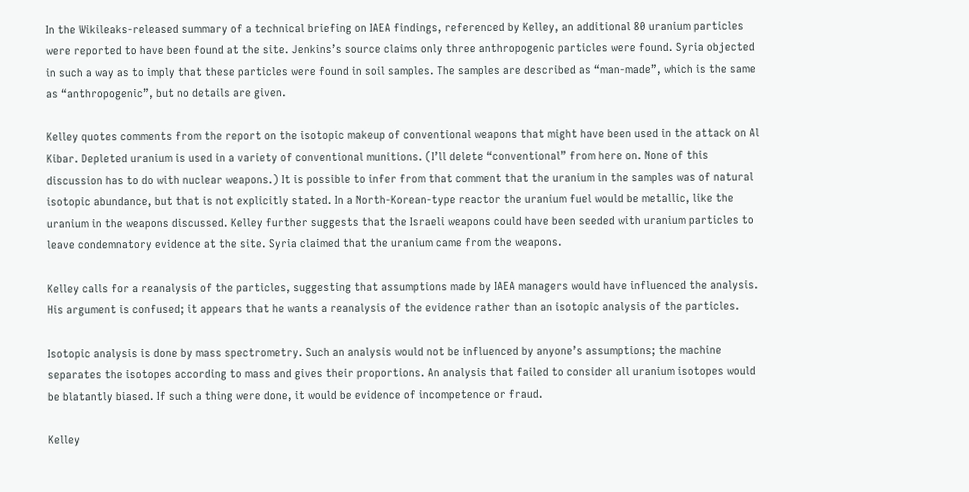In the Wikileaks-released summary of a technical briefing on IAEA findings, referenced by Kelley, an additional 80 uranium particles were reported to have been found at the site. Jenkins’s source claims only three anthropogenic particles were found. Syria objected in such a way as to imply that these particles were found in soil samples. The samples are described as “man-made”, which is the same as “anthropogenic”, but no details are given.

Kelley quotes comments from the report on the isotopic makeup of conventional weapons that might have been used in the attack on Al Kibar. Depleted uranium is used in a variety of conventional munitions. (I’ll delete “conventional” from here on. None of this discussion has to do with nuclear weapons.) It is possible to infer from that comment that the uranium in the samples was of natural isotopic abundance, but that is not explicitly stated. In a North-Korean-type reactor the uranium fuel would be metallic, like the uranium in the weapons discussed. Kelley further suggests that the Israeli weapons could have been seeded with uranium particles to leave condemnatory evidence at the site. Syria claimed that the uranium came from the weapons.

Kelley calls for a reanalysis of the particles, suggesting that assumptions made by IAEA managers would have influenced the analysis. His argument is confused; it appears that he wants a reanalysis of the evidence rather than an isotopic analysis of the particles.

Isotopic analysis is done by mass spectrometry. Such an analysis would not be influenced by anyone’s assumptions; the machine separates the isotopes according to mass and gives their proportions. An analysis that failed to consider all uranium isotopes would be blatantly biased. If such a thing were done, it would be evidence of incompetence or fraud.

Kelley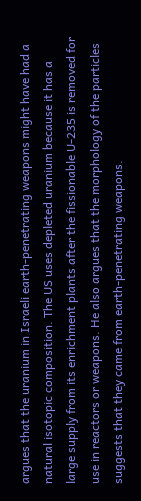argues that the uranium in Israeli earth-penetrating weapons might have had a natural isotopic composition. The US uses depleted uranium because it has a large supply from its enrichment plants after the fissionable U-235 is removed for use in reactors or weapons. He also argues that the morphology of the particles suggests that they came from earth-penetrating weapons.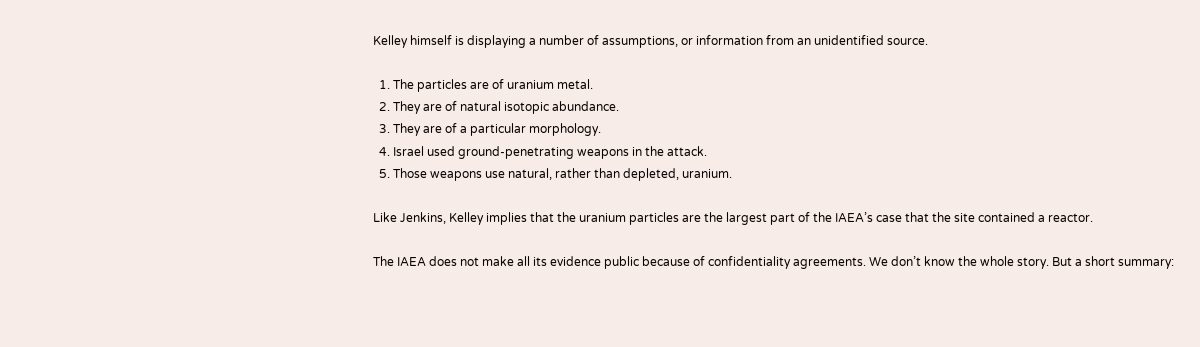Kelley himself is displaying a number of assumptions, or information from an unidentified source.

  1. The particles are of uranium metal.
  2. They are of natural isotopic abundance.
  3. They are of a particular morphology.
  4. Israel used ground-penetrating weapons in the attack.
  5. Those weapons use natural, rather than depleted, uranium.

Like Jenkins, Kelley implies that the uranium particles are the largest part of the IAEA’s case that the site contained a reactor.

The IAEA does not make all its evidence public because of confidentiality agreements. We don’t know the whole story. But a short summary: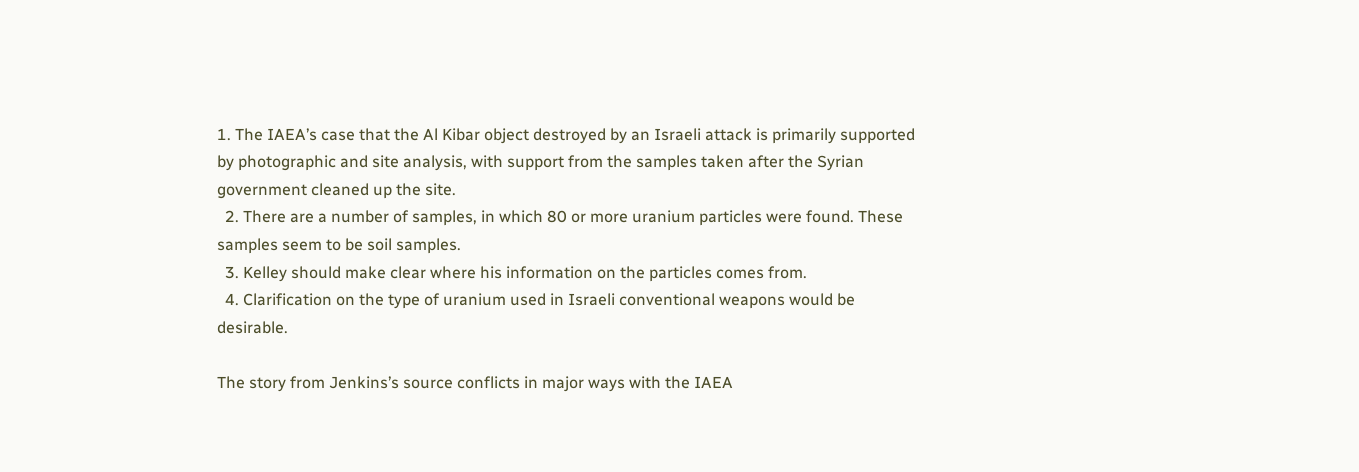1. The IAEA’s case that the Al Kibar object destroyed by an Israeli attack is primarily supported by photographic and site analysis, with support from the samples taken after the Syrian government cleaned up the site.
  2. There are a number of samples, in which 80 or more uranium particles were found. These samples seem to be soil samples.
  3. Kelley should make clear where his information on the particles comes from.
  4. Clarification on the type of uranium used in Israeli conventional weapons would be desirable.

The story from Jenkins’s source conflicts in major ways with the IAEA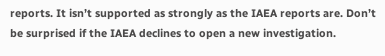reports. It isn’t supported as strongly as the IAEA reports are. Don’t be surprised if the IAEA declines to open a new investigation.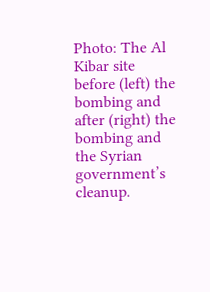Photo: The Al Kibar site before (left) the bombing and after (right) the bombing and the Syrian government’s cleanup.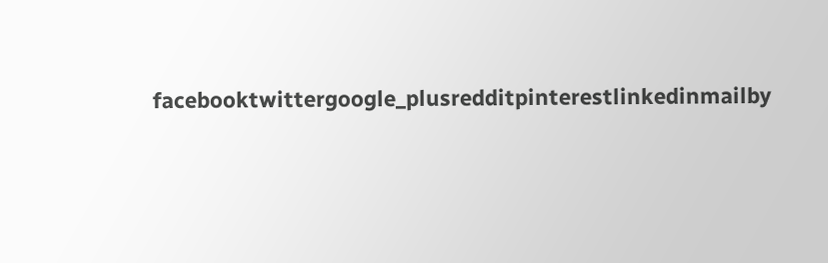facebooktwittergoogle_plusredditpinterestlinkedinmailby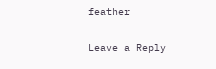feather

Leave a Reply